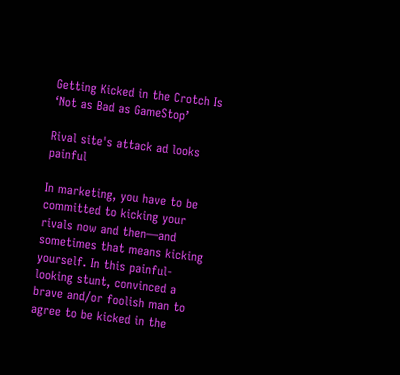Getting Kicked in the Crotch Is ‘Not as Bad as GameStop’

Rival site's attack ad looks painful

In marketing, you have to be committed to kicking your rivals now and then—and sometimes that means kicking yourself. In this painful-looking stunt, convinced a brave and/or foolish man to agree to be kicked in the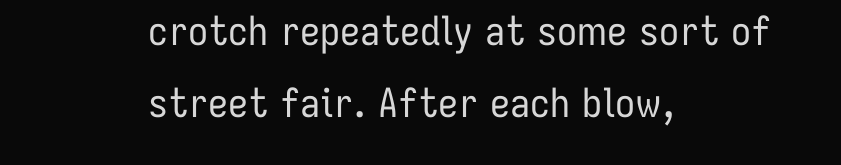crotch repeatedly at some sort of street fair. After each blow,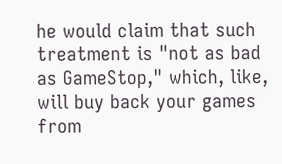he would claim that such treatment is "not as bad as GameStop," which, like, will buy back your games from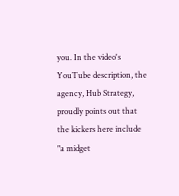you. In the video's YouTube description, the agency, Hub Strategy, proudly points out that the kickers here include "a midget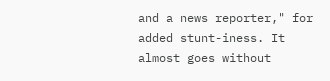and a news reporter," for added stunt-iness. It almost goes without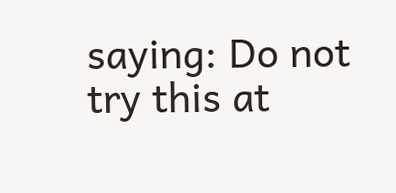saying: Do not try this at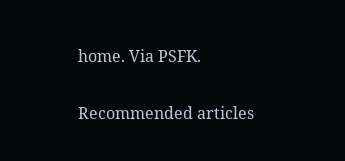home. Via PSFK.

Recommended articles